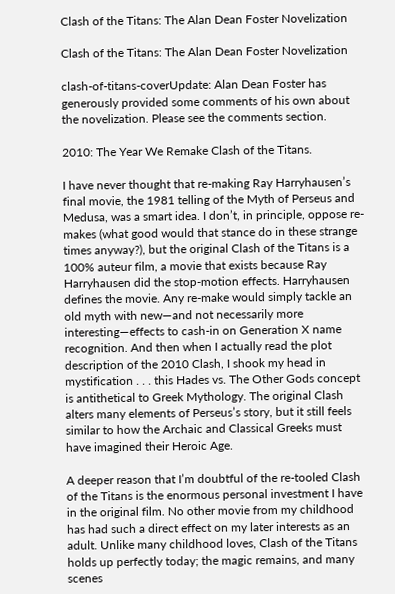Clash of the Titans: The Alan Dean Foster Novelization

Clash of the Titans: The Alan Dean Foster Novelization

clash-of-titans-coverUpdate: Alan Dean Foster has generously provided some comments of his own about the novelization. Please see the comments section.

2010: The Year We Remake Clash of the Titans.

I have never thought that re-making Ray Harryhausen’s final movie, the 1981 telling of the Myth of Perseus and Medusa, was a smart idea. I don’t, in principle, oppose re-makes (what good would that stance do in these strange times anyway?), but the original Clash of the Titans is a 100% auteur film, a movie that exists because Ray Harryhausen did the stop-motion effects. Harryhausen defines the movie. Any re-make would simply tackle an old myth with new—and not necessarily more interesting—effects to cash-in on Generation X name recognition. And then when I actually read the plot description of the 2010 Clash, I shook my head in mystification . . . this Hades vs. The Other Gods concept is antithetical to Greek Mythology. The original Clash alters many elements of Perseus’s story, but it still feels similar to how the Archaic and Classical Greeks must have imagined their Heroic Age.

A deeper reason that I’m doubtful of the re-tooled Clash of the Titans is the enormous personal investment I have in the original film. No other movie from my childhood has had such a direct effect on my later interests as an adult. Unlike many childhood loves, Clash of the Titans holds up perfectly today; the magic remains, and many scenes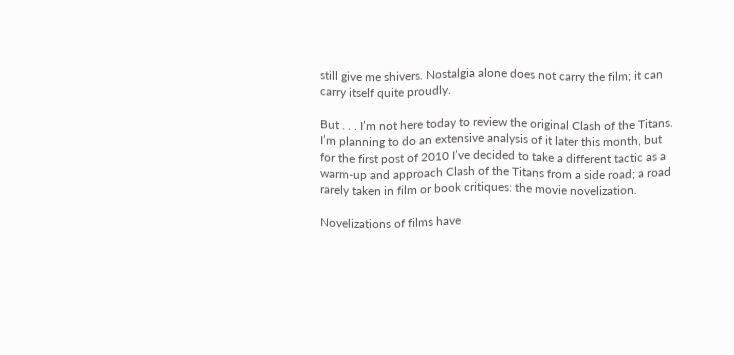still give me shivers. Nostalgia alone does not carry the film; it can carry itself quite proudly.

But . . . I’m not here today to review the original Clash of the Titans. I’m planning to do an extensive analysis of it later this month, but for the first post of 2010 I’ve decided to take a different tactic as a warm-up and approach Clash of the Titans from a side road; a road rarely taken in film or book critiques: the movie novelization.

Novelizations of films have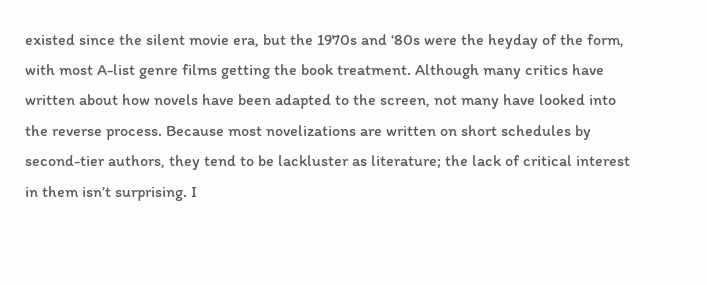existed since the silent movie era, but the 1970s and ‘80s were the heyday of the form, with most A-list genre films getting the book treatment. Although many critics have written about how novels have been adapted to the screen, not many have looked into the reverse process. Because most novelizations are written on short schedules by second-tier authors, they tend to be lackluster as literature; the lack of critical interest in them isn’t surprising. I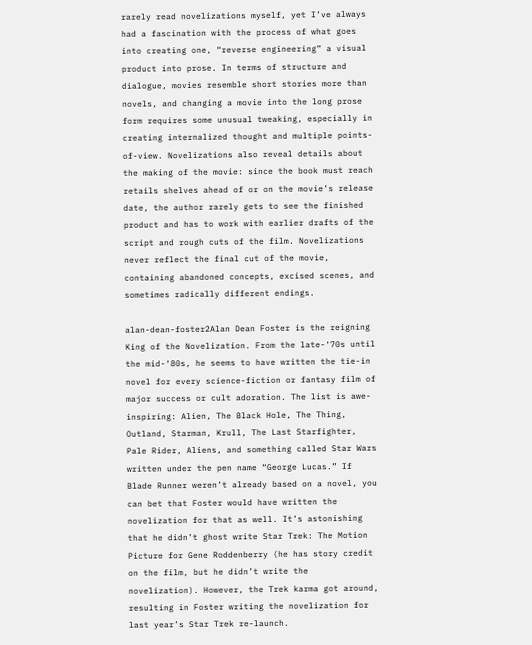rarely read novelizations myself, yet I’ve always had a fascination with the process of what goes into creating one, “reverse engineering” a visual product into prose. In terms of structure and dialogue, movies resemble short stories more than novels, and changing a movie into the long prose form requires some unusual tweaking, especially in creating internalized thought and multiple points-of-view. Novelizations also reveal details about the making of the movie: since the book must reach retails shelves ahead of or on the movie’s release date, the author rarely gets to see the finished product and has to work with earlier drafts of the script and rough cuts of the film. Novelizations never reflect the final cut of the movie, containing abandoned concepts, excised scenes, and sometimes radically different endings.

alan-dean-foster2Alan Dean Foster is the reigning King of the Novelization. From the late-‘70s until the mid-‘80s, he seems to have written the tie-in novel for every science-fiction or fantasy film of major success or cult adoration. The list is awe-inspiring: Alien, The Black Hole, The Thing, Outland, Starman, Krull, The Last Starfighter, Pale Rider, Aliens, and something called Star Wars written under the pen name “George Lucas.” If Blade Runner weren’t already based on a novel, you can bet that Foster would have written the novelization for that as well. It’s astonishing that he didn’t ghost write Star Trek: The Motion Picture for Gene Roddenberry (he has story credit on the film, but he didn’t write the novelization). However, the Trek karma got around, resulting in Foster writing the novelization for last year’s Star Trek re-launch.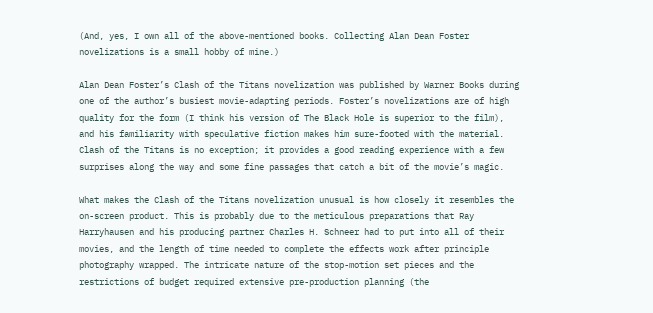(And, yes, I own all of the above-mentioned books. Collecting Alan Dean Foster novelizations is a small hobby of mine.)

Alan Dean Foster’s Clash of the Titans novelization was published by Warner Books during one of the author’s busiest movie-adapting periods. Foster’s novelizations are of high quality for the form (I think his version of The Black Hole is superior to the film), and his familiarity with speculative fiction makes him sure-footed with the material. Clash of the Titans is no exception; it provides a good reading experience with a few surprises along the way and some fine passages that catch a bit of the movie’s magic.

What makes the Clash of the Titans novelization unusual is how closely it resembles the on-screen product. This is probably due to the meticulous preparations that Ray Harryhausen and his producing partner Charles H. Schneer had to put into all of their movies, and the length of time needed to complete the effects work after principle photography wrapped. The intricate nature of the stop-motion set pieces and the restrictions of budget required extensive pre-production planning (the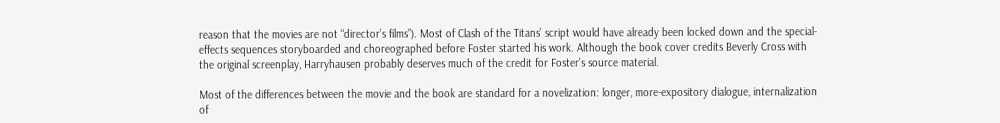reason that the movies are not “director’s films”). Most of Clash of the Titans’ script would have already been locked down and the special-effects sequences storyboarded and choreographed before Foster started his work. Although the book cover credits Beverly Cross with the original screenplay, Harryhausen probably deserves much of the credit for Foster’s source material.

Most of the differences between the movie and the book are standard for a novelization: longer, more-expository dialogue, internalization of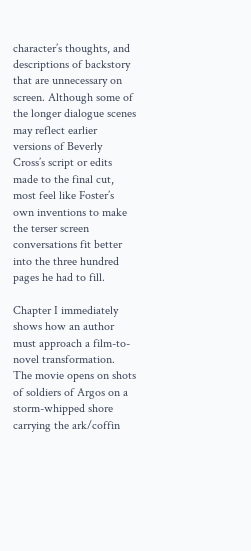character’s thoughts, and descriptions of backstory that are unnecessary on screen. Although some of the longer dialogue scenes may reflect earlier versions of Beverly Cross’s script or edits made to the final cut, most feel like Foster’s own inventions to make the terser screen conversations fit better into the three hundred pages he had to fill.

Chapter I immediately shows how an author must approach a film-to-novel transformation. The movie opens on shots of soldiers of Argos on a storm-whipped shore carrying the ark/coffin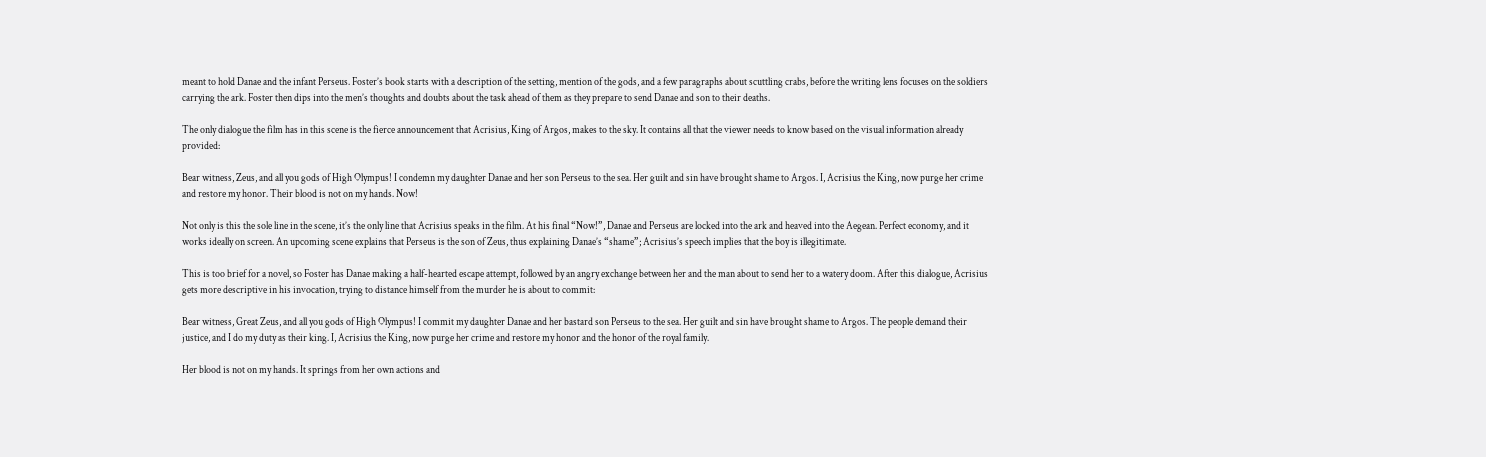meant to hold Danae and the infant Perseus. Foster’s book starts with a description of the setting, mention of the gods, and a few paragraphs about scuttling crabs, before the writing lens focuses on the soldiers carrying the ark. Foster then dips into the men’s thoughts and doubts about the task ahead of them as they prepare to send Danae and son to their deaths.

The only dialogue the film has in this scene is the fierce announcement that Acrisius, King of Argos, makes to the sky. It contains all that the viewer needs to know based on the visual information already provided:

Bear witness, Zeus, and all you gods of High Olympus! I condemn my daughter Danae and her son Perseus to the sea. Her guilt and sin have brought shame to Argos. I, Acrisius the King, now purge her crime and restore my honor. Their blood is not on my hands. Now!

Not only is this the sole line in the scene, it’s the only line that Acrisius speaks in the film. At his final “Now!”, Danae and Perseus are locked into the ark and heaved into the Aegean. Perfect economy, and it works ideally on screen. An upcoming scene explains that Perseus is the son of Zeus, thus explaining Danae’s “shame”; Acrisius’s speech implies that the boy is illegitimate.

This is too brief for a novel, so Foster has Danae making a half-hearted escape attempt, followed by an angry exchange between her and the man about to send her to a watery doom. After this dialogue, Acrisius gets more descriptive in his invocation, trying to distance himself from the murder he is about to commit:

Bear witness, Great Zeus, and all you gods of High Olympus! I commit my daughter Danae and her bastard son Perseus to the sea. Her guilt and sin have brought shame to Argos. The people demand their justice, and I do my duty as their king. I, Acrisius the King, now purge her crime and restore my honor and the honor of the royal family.

Her blood is not on my hands. It springs from her own actions and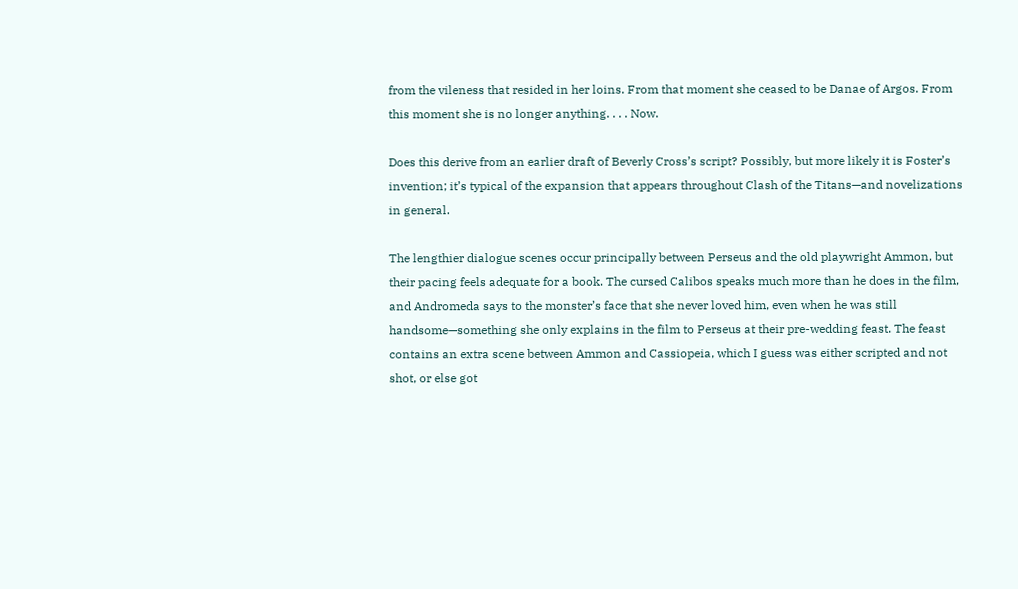from the vileness that resided in her loins. From that moment she ceased to be Danae of Argos. From this moment she is no longer anything. . . . Now.

Does this derive from an earlier draft of Beverly Cross’s script? Possibly, but more likely it is Foster’s invention; it’s typical of the expansion that appears throughout Clash of the Titans—and novelizations in general.

The lengthier dialogue scenes occur principally between Perseus and the old playwright Ammon, but their pacing feels adequate for a book. The cursed Calibos speaks much more than he does in the film, and Andromeda says to the monster’s face that she never loved him, even when he was still handsome—something she only explains in the film to Perseus at their pre-wedding feast. The feast contains an extra scene between Ammon and Cassiopeia, which I guess was either scripted and not shot, or else got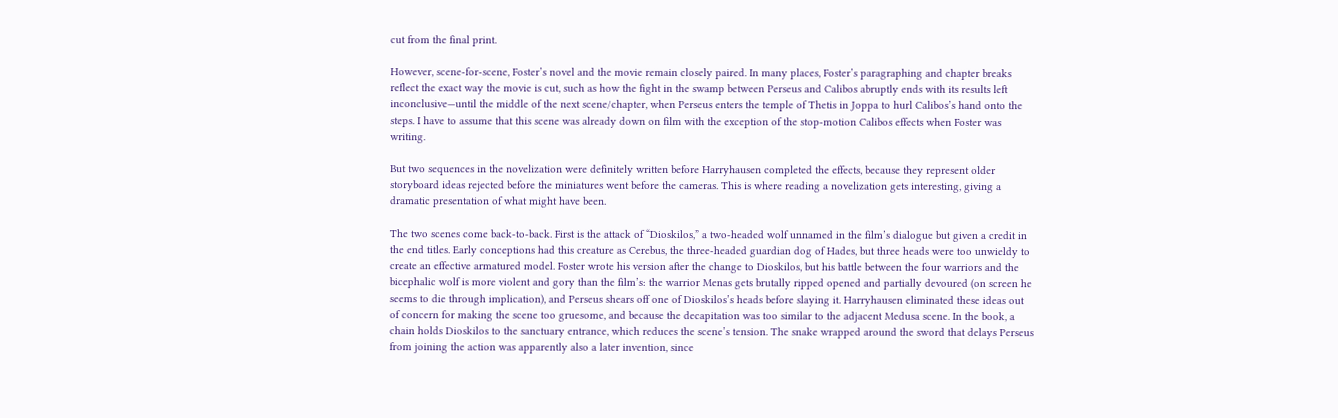cut from the final print.

However, scene-for-scene, Foster’s novel and the movie remain closely paired. In many places, Foster’s paragraphing and chapter breaks reflect the exact way the movie is cut, such as how the fight in the swamp between Perseus and Calibos abruptly ends with its results left inconclusive—until the middle of the next scene/chapter, when Perseus enters the temple of Thetis in Joppa to hurl Calibos’s hand onto the steps. I have to assume that this scene was already down on film with the exception of the stop-motion Calibos effects when Foster was writing.

But two sequences in the novelization were definitely written before Harryhausen completed the effects, because they represent older storyboard ideas rejected before the miniatures went before the cameras. This is where reading a novelization gets interesting, giving a dramatic presentation of what might have been.

The two scenes come back-to-back. First is the attack of “Dioskilos,” a two-headed wolf unnamed in the film’s dialogue but given a credit in the end titles. Early conceptions had this creature as Cerebus, the three-headed guardian dog of Hades, but three heads were too unwieldy to create an effective armatured model. Foster wrote his version after the change to Dioskilos, but his battle between the four warriors and the bicephalic wolf is more violent and gory than the film’s: the warrior Menas gets brutally ripped opened and partially devoured (on screen he seems to die through implication), and Perseus shears off one of Dioskilos’s heads before slaying it. Harryhausen eliminated these ideas out of concern for making the scene too gruesome, and because the decapitation was too similar to the adjacent Medusa scene. In the book, a chain holds Dioskilos to the sanctuary entrance, which reduces the scene’s tension. The snake wrapped around the sword that delays Perseus from joining the action was apparently also a later invention, since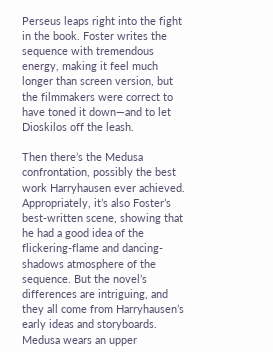Perseus leaps right into the fight in the book. Foster writes the sequence with tremendous energy, making it feel much longer than screen version, but the filmmakers were correct to have toned it down—and to let Dioskilos off the leash.

Then there’s the Medusa confrontation, possibly the best work Harryhausen ever achieved. Appropriately, it’s also Foster’s best-written scene, showing that he had a good idea of the flickering-flame and dancing-shadows atmosphere of the sequence. But the novel’s differences are intriguing, and they all come from Harryhausen’s early ideas and storyboards. Medusa wears an upper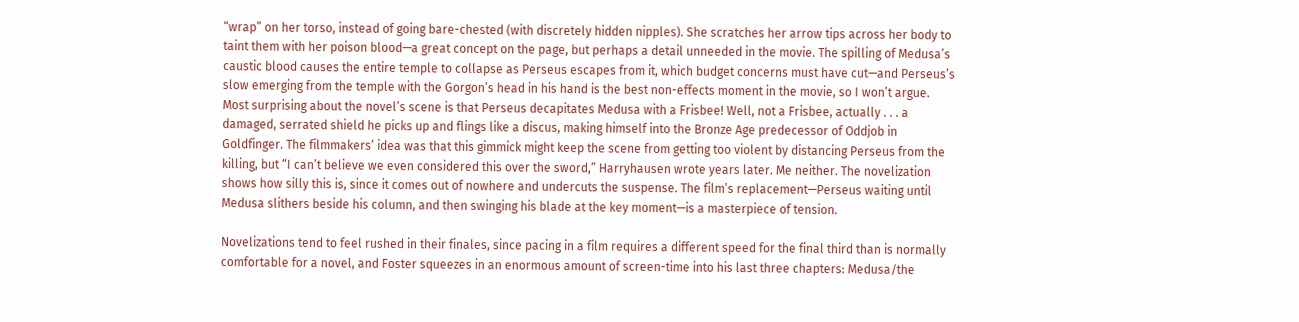“wrap” on her torso, instead of going bare-chested (with discretely hidden nipples). She scratches her arrow tips across her body to taint them with her poison blood—a great concept on the page, but perhaps a detail unneeded in the movie. The spilling of Medusa’s caustic blood causes the entire temple to collapse as Perseus escapes from it, which budget concerns must have cut—and Perseus’s slow emerging from the temple with the Gorgon’s head in his hand is the best non-effects moment in the movie, so I won’t argue. Most surprising about the novel’s scene is that Perseus decapitates Medusa with a Frisbee! Well, not a Frisbee, actually . . . a damaged, serrated shield he picks up and flings like a discus, making himself into the Bronze Age predecessor of Oddjob in Goldfinger. The filmmakers’ idea was that this gimmick might keep the scene from getting too violent by distancing Perseus from the killing, but “I can’t believe we even considered this over the sword,” Harryhausen wrote years later. Me neither. The novelization shows how silly this is, since it comes out of nowhere and undercuts the suspense. The film’s replacement—Perseus waiting until Medusa slithers beside his column, and then swinging his blade at the key moment—is a masterpiece of tension.

Novelizations tend to feel rushed in their finales, since pacing in a film requires a different speed for the final third than is normally comfortable for a novel, and Foster squeezes in an enormous amount of screen-time into his last three chapters: Medusa/the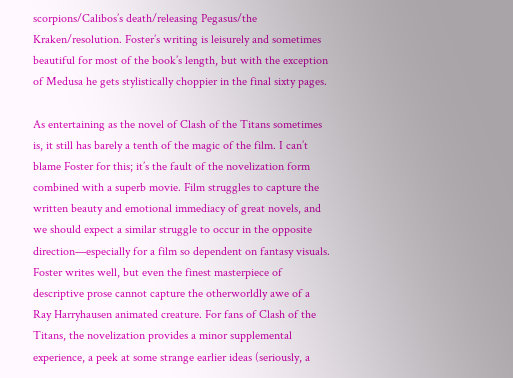scorpions/Calibos’s death/releasing Pegasus/the Kraken/resolution. Foster’s writing is leisurely and sometimes beautiful for most of the book’s length, but with the exception of Medusa he gets stylistically choppier in the final sixty pages.

As entertaining as the novel of Clash of the Titans sometimes is, it still has barely a tenth of the magic of the film. I can’t blame Foster for this; it’s the fault of the novelization form combined with a superb movie. Film struggles to capture the written beauty and emotional immediacy of great novels, and we should expect a similar struggle to occur in the opposite direction—especially for a film so dependent on fantasy visuals. Foster writes well, but even the finest masterpiece of descriptive prose cannot capture the otherworldly awe of a Ray Harryhausen animated creature. For fans of Clash of the Titans, the novelization provides a minor supplemental experience, a peek at some strange earlier ideas (seriously, a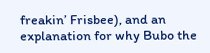freakin’ Frisbee), and an explanation for why Bubo the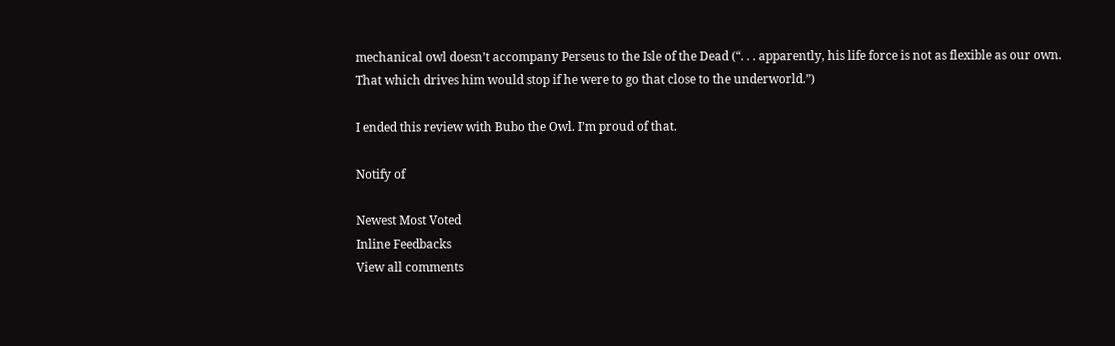mechanical owl doesn’t accompany Perseus to the Isle of the Dead (“. . . apparently, his life force is not as flexible as our own. That which drives him would stop if he were to go that close to the underworld.”)

I ended this review with Bubo the Owl. I’m proud of that.

Notify of

Newest Most Voted
Inline Feedbacks
View all comments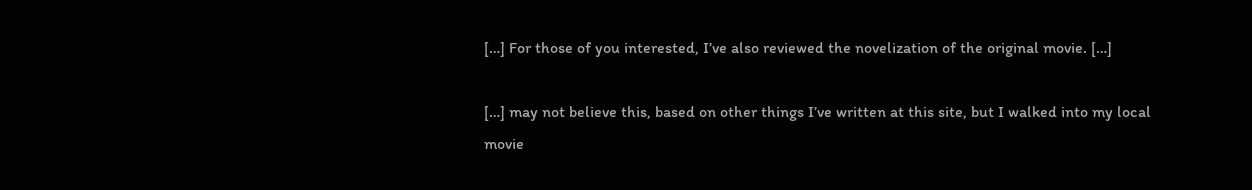[…] For those of you interested, I’ve also reviewed the novelization of the original movie. […]

[…] may not believe this, based on other things I’ve written at this site, but I walked into my local movie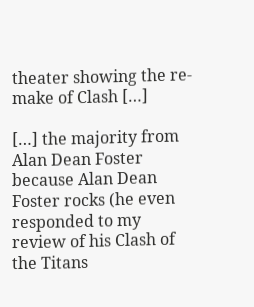theater showing the re-make of Clash […]

[…] the majority from Alan Dean Foster because Alan Dean Foster rocks (he even responded to my review of his Clash of the Titans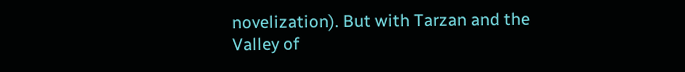novelization). But with Tarzan and the Valley of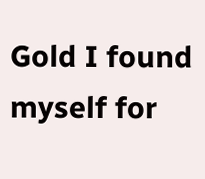Gold I found myself for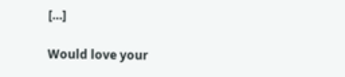[…]

Would love your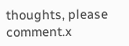thoughts, please comment.x